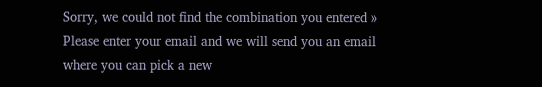Sorry, we could not find the combination you entered »
Please enter your email and we will send you an email where you can pick a new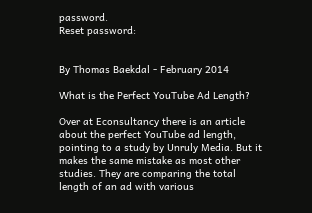password.
Reset password:


By Thomas Baekdal - February 2014

What is the Perfect YouTube Ad Length?

Over at Econsultancy there is an article about the perfect YouTube ad length, pointing to a study by Unruly Media. But it makes the same mistake as most other studies. They are comparing the total length of an ad with various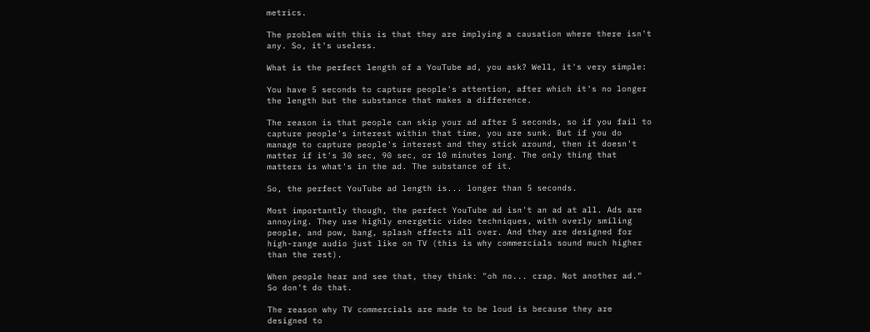metrics.

The problem with this is that they are implying a causation where there isn't any. So, it's useless.

What is the perfect length of a YouTube ad, you ask? Well, it's very simple:

You have 5 seconds to capture people's attention, after which it's no longer the length but the substance that makes a difference.

The reason is that people can skip your ad after 5 seconds, so if you fail to capture people's interest within that time, you are sunk. But if you do manage to capture people's interest and they stick around, then it doesn't matter if it's 30 sec, 90 sec, or 10 minutes long. The only thing that matters is what's in the ad. The substance of it.

So, the perfect YouTube ad length is... longer than 5 seconds.

Most importantly though, the perfect YouTube ad isn't an ad at all. Ads are annoying. They use highly energetic video techniques, with overly smiling people, and pow, bang, splash effects all over. And they are designed for high-range audio just like on TV (this is why commercials sound much higher than the rest).

When people hear and see that, they think: "oh no... crap. Not another ad." So don't do that.

The reason why TV commercials are made to be loud is because they are designed to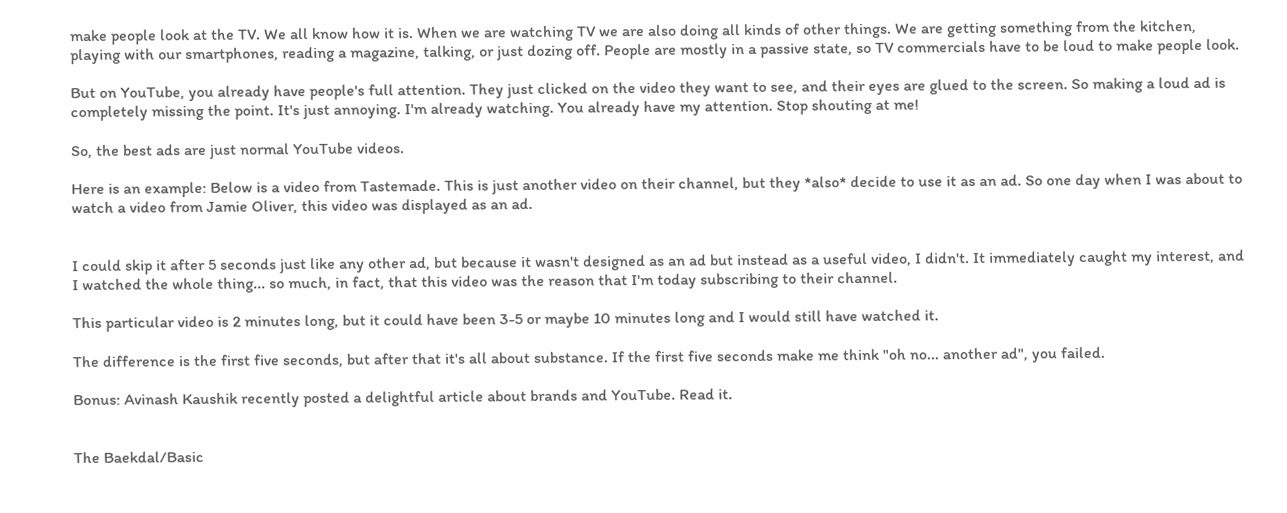make people look at the TV. We all know how it is. When we are watching TV we are also doing all kinds of other things. We are getting something from the kitchen, playing with our smartphones, reading a magazine, talking, or just dozing off. People are mostly in a passive state, so TV commercials have to be loud to make people look.

But on YouTube, you already have people's full attention. They just clicked on the video they want to see, and their eyes are glued to the screen. So making a loud ad is completely missing the point. It's just annoying. I'm already watching. You already have my attention. Stop shouting at me!

So, the best ads are just normal YouTube videos.

Here is an example: Below is a video from Tastemade. This is just another video on their channel, but they *also* decide to use it as an ad. So one day when I was about to watch a video from Jamie Oliver, this video was displayed as an ad.


I could skip it after 5 seconds just like any other ad, but because it wasn't designed as an ad but instead as a useful video, I didn't. It immediately caught my interest, and I watched the whole thing... so much, in fact, that this video was the reason that I'm today subscribing to their channel.

This particular video is 2 minutes long, but it could have been 3-5 or maybe 10 minutes long and I would still have watched it.

The difference is the first five seconds, but after that it's all about substance. If the first five seconds make me think "oh no... another ad", you failed.

Bonus: Avinash Kaushik recently posted a delightful article about brands and YouTube. Read it.


The Baekdal/Basic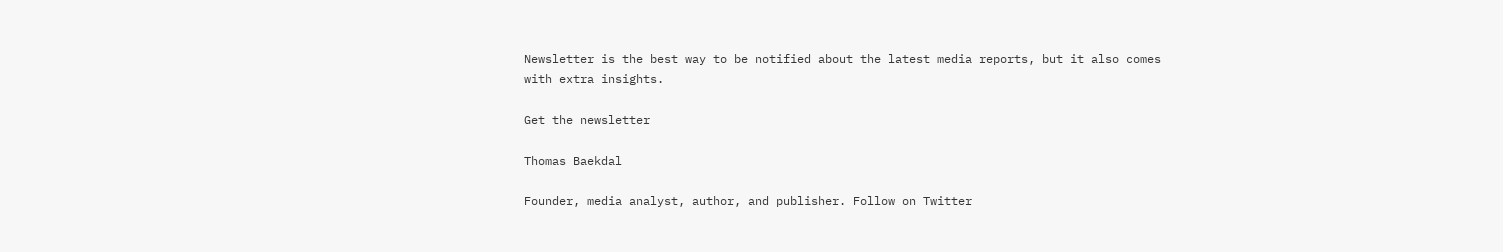Newsletter is the best way to be notified about the latest media reports, but it also comes with extra insights.

Get the newsletter

Thomas Baekdal

Founder, media analyst, author, and publisher. Follow on Twitter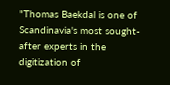"Thomas Baekdal is one of Scandinavia's most sought-after experts in the digitization of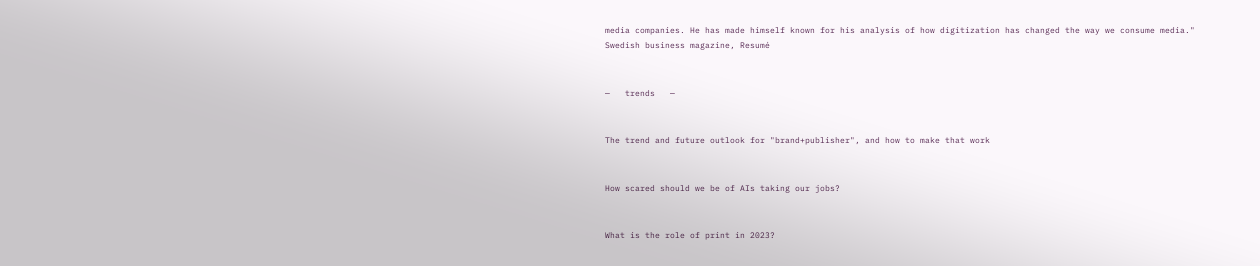media companies. He has made himself known for his analysis of how digitization has changed the way we consume media."
Swedish business magazine, Resumé


—   trends   —


The trend and future outlook for "brand+publisher", and how to make that work


How scared should we be of AIs taking our jobs?


What is the role of print in 2023?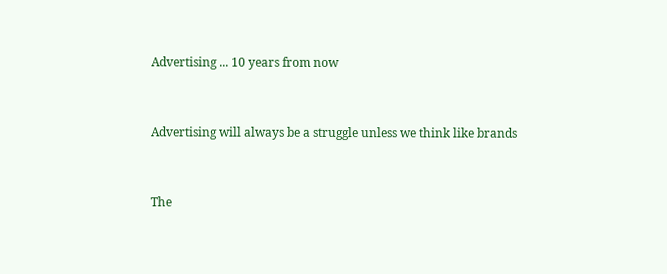Advertising ... 10 years from now


Advertising will always be a struggle unless we think like brands


The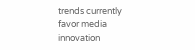trends currently favor media innovation